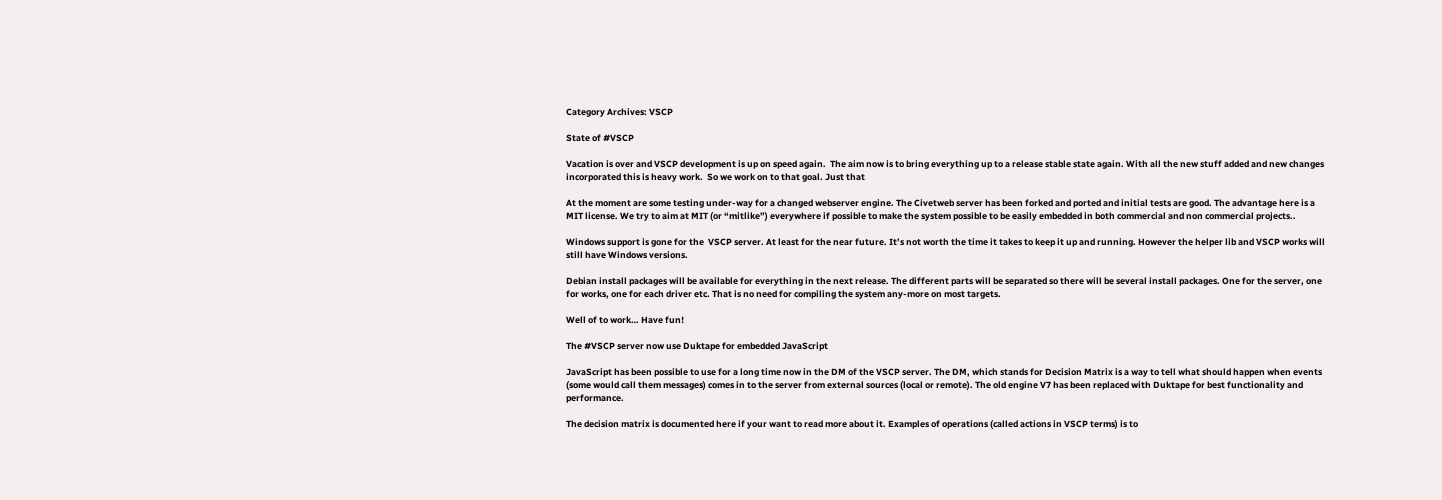Category Archives: VSCP

State of #VSCP

Vacation is over and VSCP development is up on speed again.  The aim now is to bring everything up to a release stable state again. With all the new stuff added and new changes incorporated this is heavy work.  So we work on to that goal. Just that

At the moment are some testing under-way for a changed webserver engine. The Civetweb server has been forked and ported and initial tests are good. The advantage here is a MIT license. We try to aim at MIT (or “mitlike”) everywhere if possible to make the system possible to be easily embedded in both commercial and non commercial projects..

Windows support is gone for the  VSCP server. At least for the near future. It’s not worth the time it takes to keep it up and running. However the helper lib and VSCP works will still have Windows versions.

Debian install packages will be available for everything in the next release. The different parts will be separated so there will be several install packages. One for the server, one for works, one for each driver etc. That is no need for compiling the system any-more on most targets.

Well of to work… Have fun!

The #VSCP server now use Duktape for embedded JavaScript

JavaScript has been possible to use for a long time now in the DM of the VSCP server. The DM, which stands for Decision Matrix is a way to tell what should happen when events (some would call them messages) comes in to the server from external sources (local or remote). The old engine V7 has been replaced with Duktape for best functionality and performance.

The decision matrix is documented here if your want to read more about it. Examples of operations (called actions in VSCP terms) is to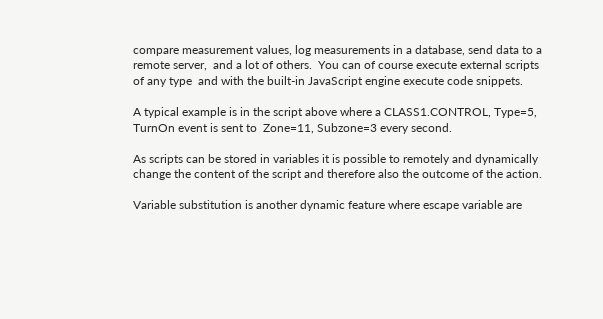compare measurement values, log measurements in a database, send data to a remote server,  and a lot of others.  You can of course execute external scripts of any type  and with the built-in JavaScript engine execute code snippets.

A typical example is in the script above where a CLASS1.CONTROL, Type=5, TurnOn event is sent to  Zone=11, Subzone=3 every second.

As scripts can be stored in variables it is possible to remotely and dynamically change the content of the script and therefore also the outcome of the action.

Variable substitution is another dynamic feature where escape variable are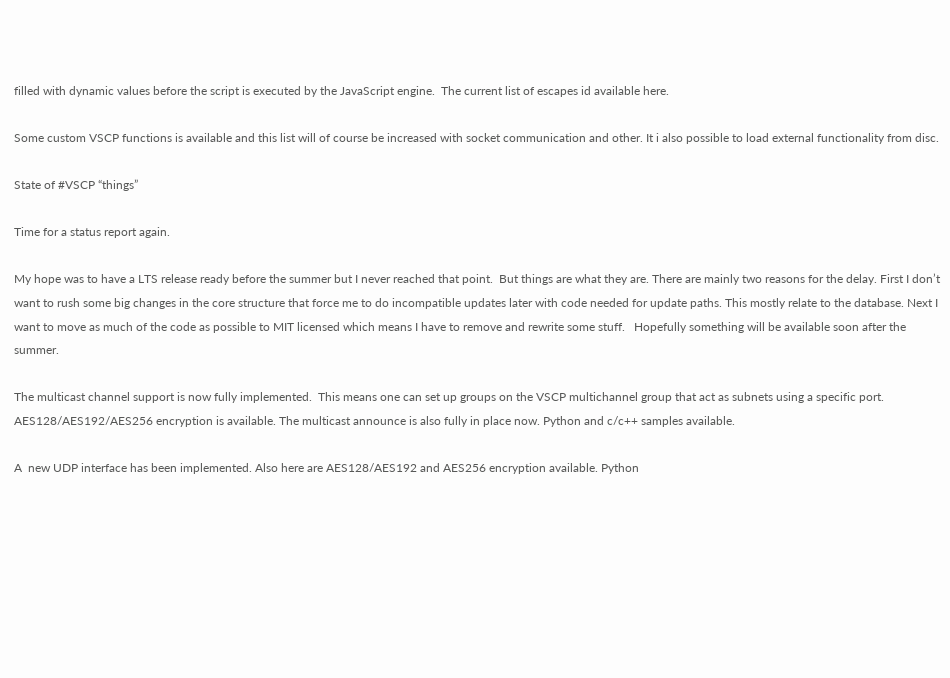filled with dynamic values before the script is executed by the JavaScript engine.  The current list of escapes id available here.

Some custom VSCP functions is available and this list will of course be increased with socket communication and other. It i also possible to load external functionality from disc.

State of #VSCP “things”

Time for a status report again.

My hope was to have a LTS release ready before the summer but I never reached that point.  But things are what they are. There are mainly two reasons for the delay. First I don’t want to rush some big changes in the core structure that force me to do incompatible updates later with code needed for update paths. This mostly relate to the database. Next I want to move as much of the code as possible to MIT licensed which means I have to remove and rewrite some stuff.   Hopefully something will be available soon after the summer.

The multicast channel support is now fully implemented.  This means one can set up groups on the VSCP multichannel group that act as subnets using a specific port.  AES128/AES192/AES256 encryption is available. The multicast announce is also fully in place now. Python and c/c++ samples available.

A  new UDP interface has been implemented. Also here are AES128/AES192 and AES256 encryption available. Python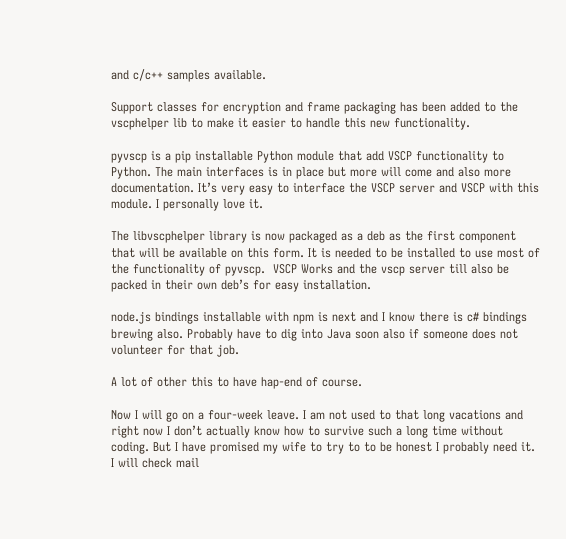and c/c++ samples available.

Support classes for encryption and frame packaging has been added to the vscphelper lib to make it easier to handle this new functionality.

pyvscp is a pip installable Python module that add VSCP functionality to Python. The main interfaces is in place but more will come and also more documentation. It’s very easy to interface the VSCP server and VSCP with this module. I personally love it.

The libvscphelper library is now packaged as a deb as the first component that will be available on this form. It is needed to be installed to use most of the functionality of pyvscp.  VSCP Works and the vscp server till also be packed in their own deb’s for easy installation.

node.js bindings installable with npm is next and I know there is c# bindings brewing also. Probably have to dig into Java soon also if someone does not volunteer for that job.

A lot of other this to have hap-end of course.

Now I will go on a four-week leave. I am not used to that long vacations and right now I don’t actually know how to survive such a long time without coding. But I have promised my wife to try to to be honest I probably need it. I will check mail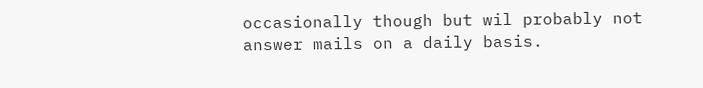occasionally though but wil probably not answer mails on a daily basis.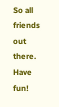So all friends out there. Have fun!